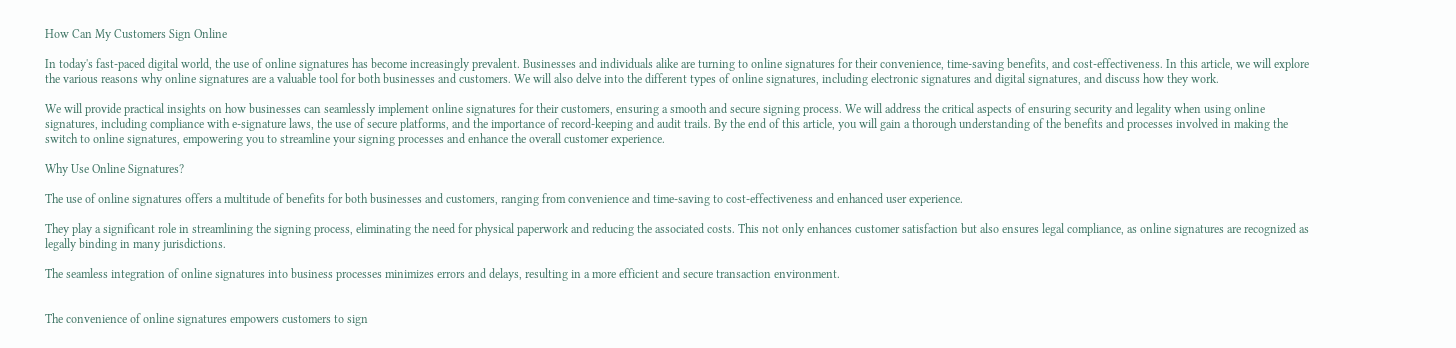How Can My Customers Sign Online

In today's fast-paced digital world, the use of online signatures has become increasingly prevalent. Businesses and individuals alike are turning to online signatures for their convenience, time-saving benefits, and cost-effectiveness. In this article, we will explore the various reasons why online signatures are a valuable tool for both businesses and customers. We will also delve into the different types of online signatures, including electronic signatures and digital signatures, and discuss how they work.

We will provide practical insights on how businesses can seamlessly implement online signatures for their customers, ensuring a smooth and secure signing process. We will address the critical aspects of ensuring security and legality when using online signatures, including compliance with e-signature laws, the use of secure platforms, and the importance of record-keeping and audit trails. By the end of this article, you will gain a thorough understanding of the benefits and processes involved in making the switch to online signatures, empowering you to streamline your signing processes and enhance the overall customer experience.

Why Use Online Signatures?

The use of online signatures offers a multitude of benefits for both businesses and customers, ranging from convenience and time-saving to cost-effectiveness and enhanced user experience.

They play a significant role in streamlining the signing process, eliminating the need for physical paperwork and reducing the associated costs. This not only enhances customer satisfaction but also ensures legal compliance, as online signatures are recognized as legally binding in many jurisdictions.

The seamless integration of online signatures into business processes minimizes errors and delays, resulting in a more efficient and secure transaction environment.


The convenience of online signatures empowers customers to sign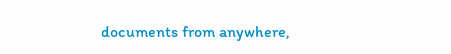documents from anywhere,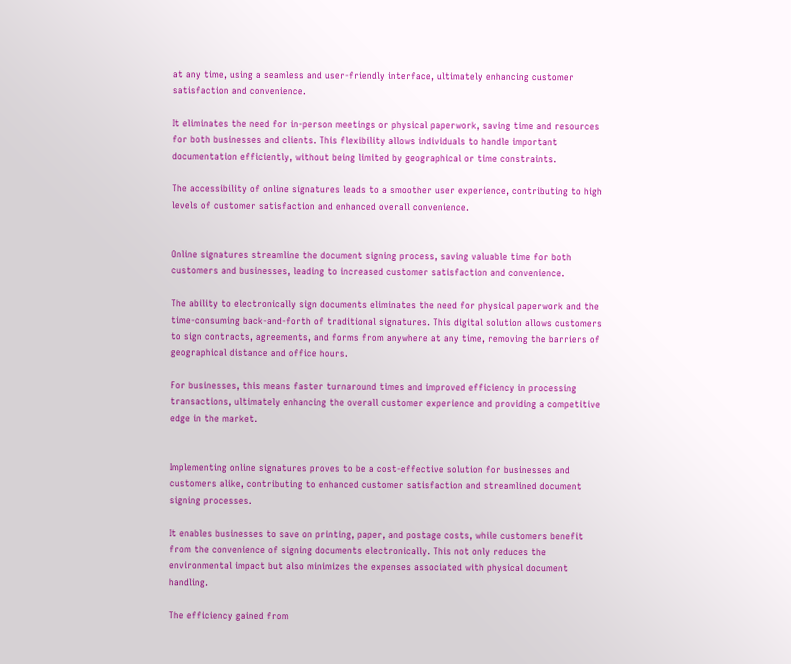at any time, using a seamless and user-friendly interface, ultimately enhancing customer satisfaction and convenience.

It eliminates the need for in-person meetings or physical paperwork, saving time and resources for both businesses and clients. This flexibility allows individuals to handle important documentation efficiently, without being limited by geographical or time constraints.

The accessibility of online signatures leads to a smoother user experience, contributing to high levels of customer satisfaction and enhanced overall convenience.


Online signatures streamline the document signing process, saving valuable time for both customers and businesses, leading to increased customer satisfaction and convenience.

The ability to electronically sign documents eliminates the need for physical paperwork and the time-consuming back-and-forth of traditional signatures. This digital solution allows customers to sign contracts, agreements, and forms from anywhere at any time, removing the barriers of geographical distance and office hours.

For businesses, this means faster turnaround times and improved efficiency in processing transactions, ultimately enhancing the overall customer experience and providing a competitive edge in the market.


Implementing online signatures proves to be a cost-effective solution for businesses and customers alike, contributing to enhanced customer satisfaction and streamlined document signing processes.

It enables businesses to save on printing, paper, and postage costs, while customers benefit from the convenience of signing documents electronically. This not only reduces the environmental impact but also minimizes the expenses associated with physical document handling.

The efficiency gained from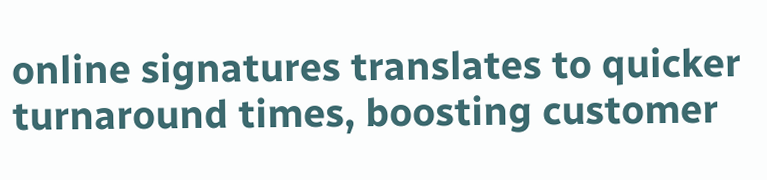online signatures translates to quicker turnaround times, boosting customer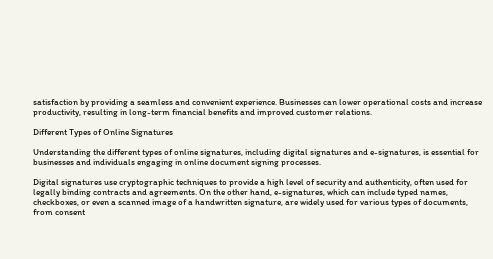satisfaction by providing a seamless and convenient experience. Businesses can lower operational costs and increase productivity, resulting in long-term financial benefits and improved customer relations.

Different Types of Online Signatures

Understanding the different types of online signatures, including digital signatures and e-signatures, is essential for businesses and individuals engaging in online document signing processes.

Digital signatures use cryptographic techniques to provide a high level of security and authenticity, often used for legally binding contracts and agreements. On the other hand, e-signatures, which can include typed names, checkboxes, or even a scanned image of a handwritten signature, are widely used for various types of documents, from consent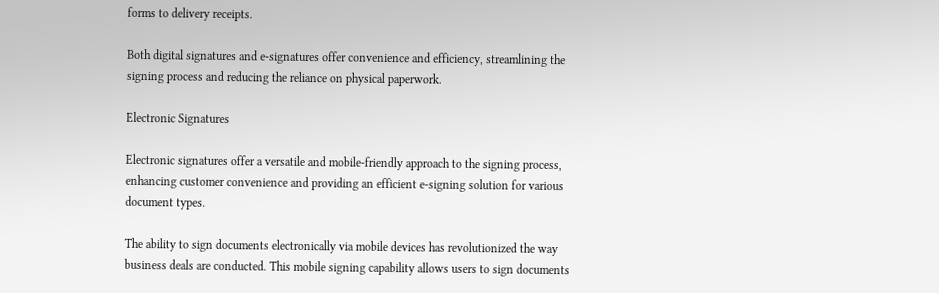forms to delivery receipts.

Both digital signatures and e-signatures offer convenience and efficiency, streamlining the signing process and reducing the reliance on physical paperwork.

Electronic Signatures

Electronic signatures offer a versatile and mobile-friendly approach to the signing process, enhancing customer convenience and providing an efficient e-signing solution for various document types.

The ability to sign documents electronically via mobile devices has revolutionized the way business deals are conducted. This mobile signing capability allows users to sign documents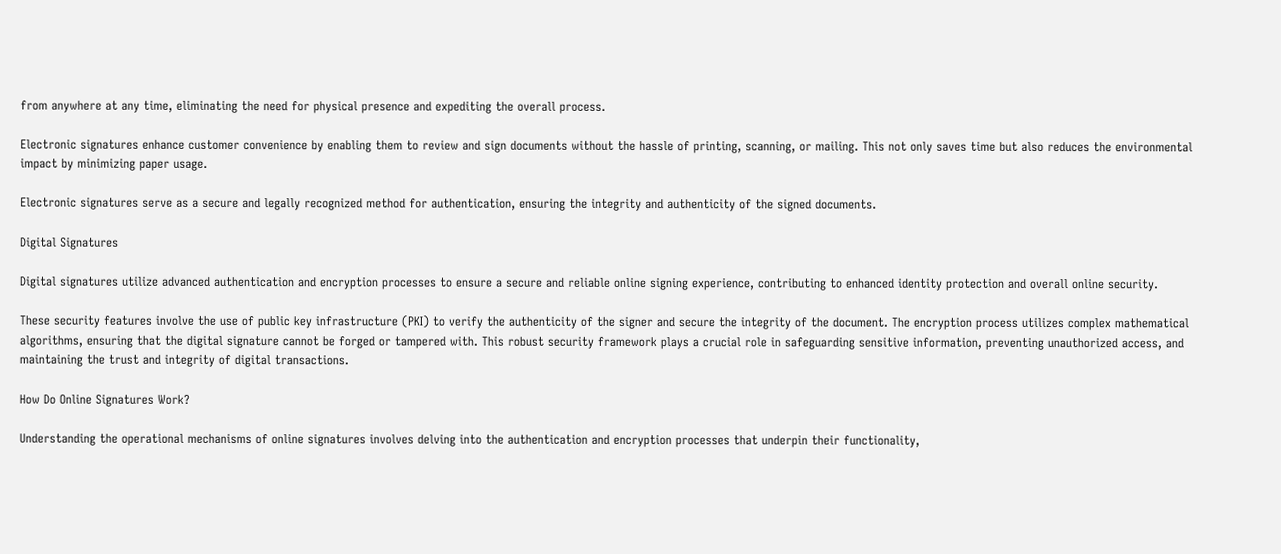from anywhere at any time, eliminating the need for physical presence and expediting the overall process.

Electronic signatures enhance customer convenience by enabling them to review and sign documents without the hassle of printing, scanning, or mailing. This not only saves time but also reduces the environmental impact by minimizing paper usage.

Electronic signatures serve as a secure and legally recognized method for authentication, ensuring the integrity and authenticity of the signed documents.

Digital Signatures

Digital signatures utilize advanced authentication and encryption processes to ensure a secure and reliable online signing experience, contributing to enhanced identity protection and overall online security.

These security features involve the use of public key infrastructure (PKI) to verify the authenticity of the signer and secure the integrity of the document. The encryption process utilizes complex mathematical algorithms, ensuring that the digital signature cannot be forged or tampered with. This robust security framework plays a crucial role in safeguarding sensitive information, preventing unauthorized access, and maintaining the trust and integrity of digital transactions.

How Do Online Signatures Work?

Understanding the operational mechanisms of online signatures involves delving into the authentication and encryption processes that underpin their functionality,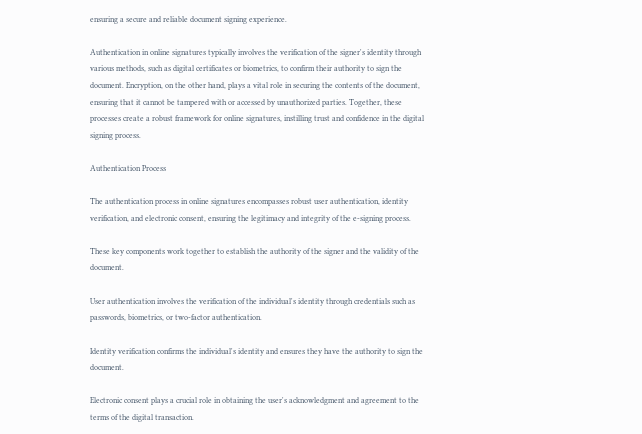ensuring a secure and reliable document signing experience.

Authentication in online signatures typically involves the verification of the signer's identity through various methods, such as digital certificates or biometrics, to confirm their authority to sign the document. Encryption, on the other hand, plays a vital role in securing the contents of the document, ensuring that it cannot be tampered with or accessed by unauthorized parties. Together, these processes create a robust framework for online signatures, instilling trust and confidence in the digital signing process.

Authentication Process

The authentication process in online signatures encompasses robust user authentication, identity verification, and electronic consent, ensuring the legitimacy and integrity of the e-signing process.

These key components work together to establish the authority of the signer and the validity of the document.

User authentication involves the verification of the individual's identity through credentials such as passwords, biometrics, or two-factor authentication.

Identity verification confirms the individual's identity and ensures they have the authority to sign the document.

Electronic consent plays a crucial role in obtaining the user's acknowledgment and agreement to the terms of the digital transaction.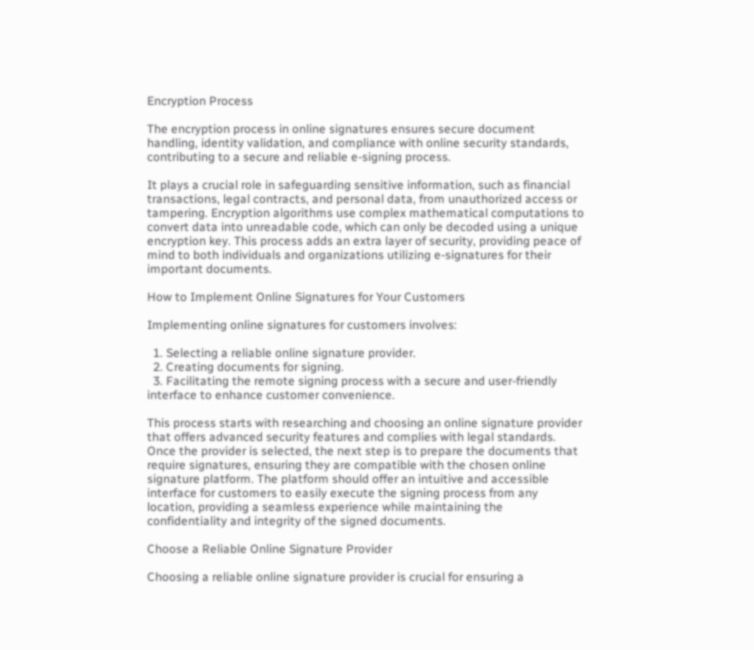Encryption Process

The encryption process in online signatures ensures secure document handling, identity validation, and compliance with online security standards, contributing to a secure and reliable e-signing process.

It plays a crucial role in safeguarding sensitive information, such as financial transactions, legal contracts, and personal data, from unauthorized access or tampering. Encryption algorithms use complex mathematical computations to convert data into unreadable code, which can only be decoded using a unique encryption key. This process adds an extra layer of security, providing peace of mind to both individuals and organizations utilizing e-signatures for their important documents.

How to Implement Online Signatures for Your Customers

Implementing online signatures for customers involves:

  1. Selecting a reliable online signature provider.
  2. Creating documents for signing.
  3. Facilitating the remote signing process with a secure and user-friendly interface to enhance customer convenience.

This process starts with researching and choosing an online signature provider that offers advanced security features and complies with legal standards. Once the provider is selected, the next step is to prepare the documents that require signatures, ensuring they are compatible with the chosen online signature platform. The platform should offer an intuitive and accessible interface for customers to easily execute the signing process from any location, providing a seamless experience while maintaining the confidentiality and integrity of the signed documents.

Choose a Reliable Online Signature Provider

Choosing a reliable online signature provider is crucial for ensuring a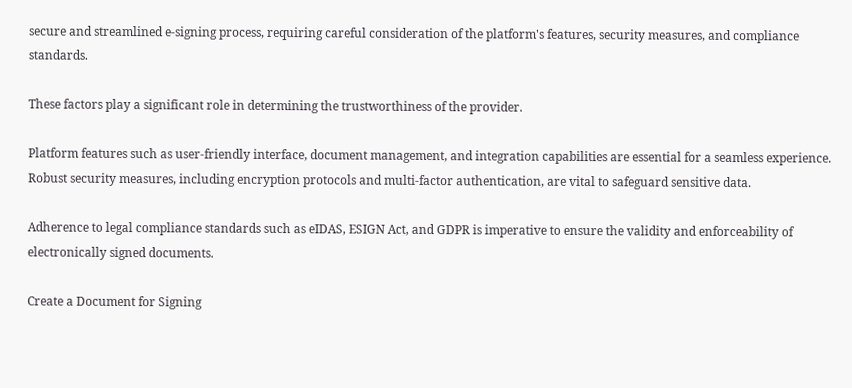secure and streamlined e-signing process, requiring careful consideration of the platform's features, security measures, and compliance standards.

These factors play a significant role in determining the trustworthiness of the provider.

Platform features such as user-friendly interface, document management, and integration capabilities are essential for a seamless experience. Robust security measures, including encryption protocols and multi-factor authentication, are vital to safeguard sensitive data.

Adherence to legal compliance standards such as eIDAS, ESIGN Act, and GDPR is imperative to ensure the validity and enforceability of electronically signed documents.

Create a Document for Signing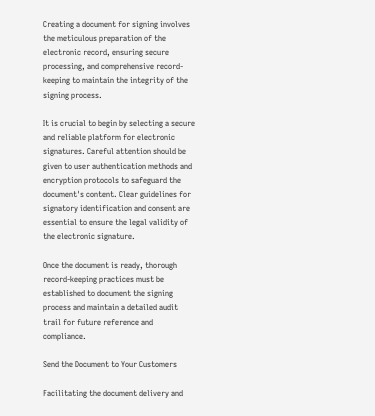Creating a document for signing involves the meticulous preparation of the electronic record, ensuring secure processing, and comprehensive record-keeping to maintain the integrity of the signing process.

It is crucial to begin by selecting a secure and reliable platform for electronic signatures. Careful attention should be given to user authentication methods and encryption protocols to safeguard the document's content. Clear guidelines for signatory identification and consent are essential to ensure the legal validity of the electronic signature.

Once the document is ready, thorough record-keeping practices must be established to document the signing process and maintain a detailed audit trail for future reference and compliance.

Send the Document to Your Customers

Facilitating the document delivery and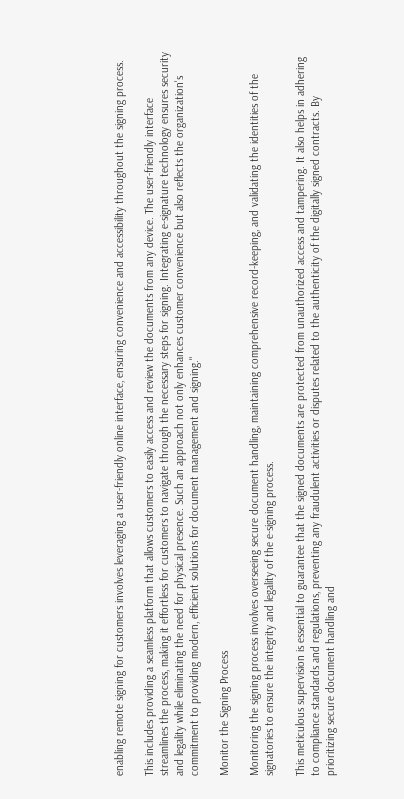enabling remote signing for customers involves leveraging a user-friendly online interface, ensuring convenience and accessibility throughout the signing process.

This includes providing a seamless platform that allows customers to easily access and review the documents from any device. The user-friendly interface streamlines the process, making it effortless for customers to navigate through the necessary steps for signing. Integrating e-signature technology ensures security and legality while eliminating the need for physical presence. Such an approach not only enhances customer convenience but also reflects the organization's commitment to providing modern, efficient solutions for document management and signing."

Monitor the Signing Process

Monitoring the signing process involves overseeing secure document handling, maintaining comprehensive record-keeping, and validating the identities of the signatories to ensure the integrity and legality of the e-signing process.

This meticulous supervision is essential to guarantee that the signed documents are protected from unauthorized access and tampering. It also helps in adhering to compliance standards and regulations, preventing any fraudulent activities or disputes related to the authenticity of the digitally signed contracts. By prioritizing secure document handling and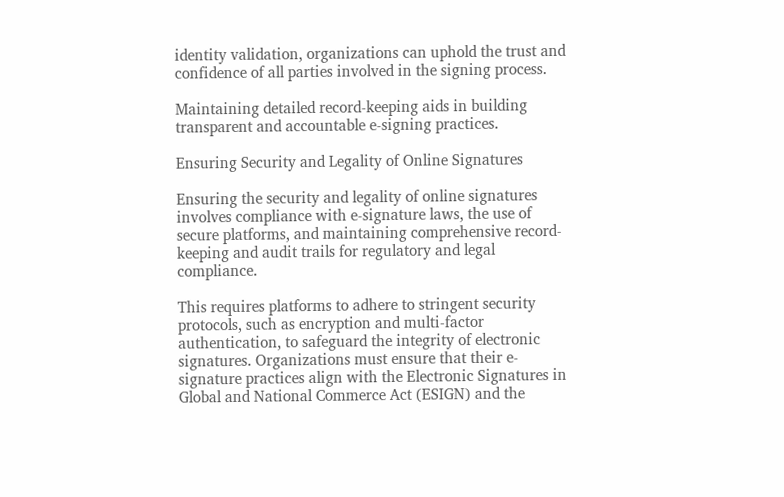identity validation, organizations can uphold the trust and confidence of all parties involved in the signing process.

Maintaining detailed record-keeping aids in building transparent and accountable e-signing practices.

Ensuring Security and Legality of Online Signatures

Ensuring the security and legality of online signatures involves compliance with e-signature laws, the use of secure platforms, and maintaining comprehensive record-keeping and audit trails for regulatory and legal compliance.

This requires platforms to adhere to stringent security protocols, such as encryption and multi-factor authentication, to safeguard the integrity of electronic signatures. Organizations must ensure that their e-signature practices align with the Electronic Signatures in Global and National Commerce Act (ESIGN) and the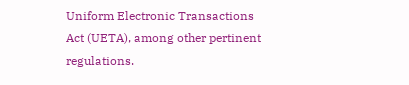Uniform Electronic Transactions Act (UETA), among other pertinent regulations.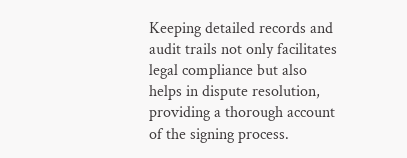Keeping detailed records and audit trails not only facilitates legal compliance but also helps in dispute resolution, providing a thorough account of the signing process.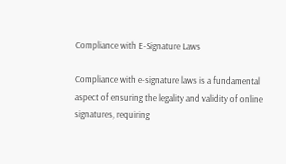Compliance with E-Signature Laws

Compliance with e-signature laws is a fundamental aspect of ensuring the legality and validity of online signatures, requiring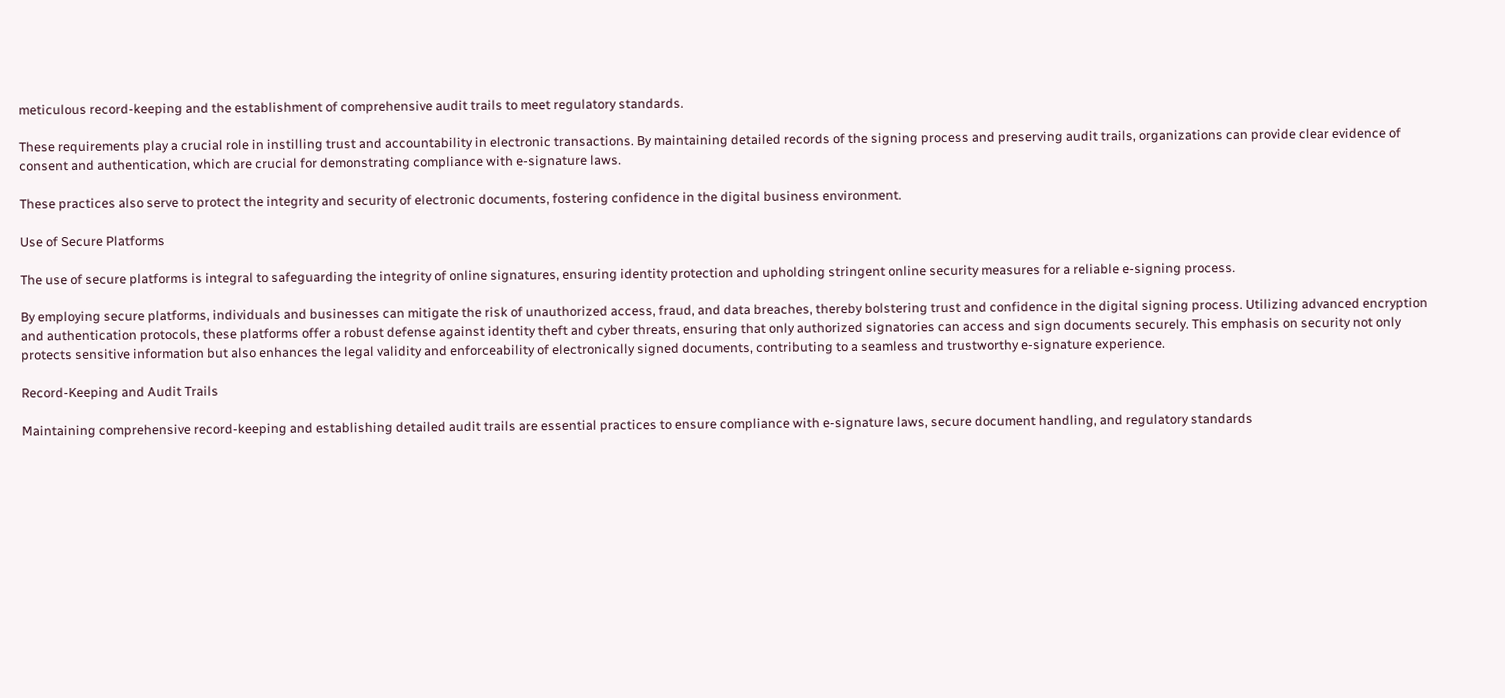meticulous record-keeping and the establishment of comprehensive audit trails to meet regulatory standards.

These requirements play a crucial role in instilling trust and accountability in electronic transactions. By maintaining detailed records of the signing process and preserving audit trails, organizations can provide clear evidence of consent and authentication, which are crucial for demonstrating compliance with e-signature laws.

These practices also serve to protect the integrity and security of electronic documents, fostering confidence in the digital business environment.

Use of Secure Platforms

The use of secure platforms is integral to safeguarding the integrity of online signatures, ensuring identity protection and upholding stringent online security measures for a reliable e-signing process.

By employing secure platforms, individuals and businesses can mitigate the risk of unauthorized access, fraud, and data breaches, thereby bolstering trust and confidence in the digital signing process. Utilizing advanced encryption and authentication protocols, these platforms offer a robust defense against identity theft and cyber threats, ensuring that only authorized signatories can access and sign documents securely. This emphasis on security not only protects sensitive information but also enhances the legal validity and enforceability of electronically signed documents, contributing to a seamless and trustworthy e-signature experience.

Record-Keeping and Audit Trails

Maintaining comprehensive record-keeping and establishing detailed audit trails are essential practices to ensure compliance with e-signature laws, secure document handling, and regulatory standards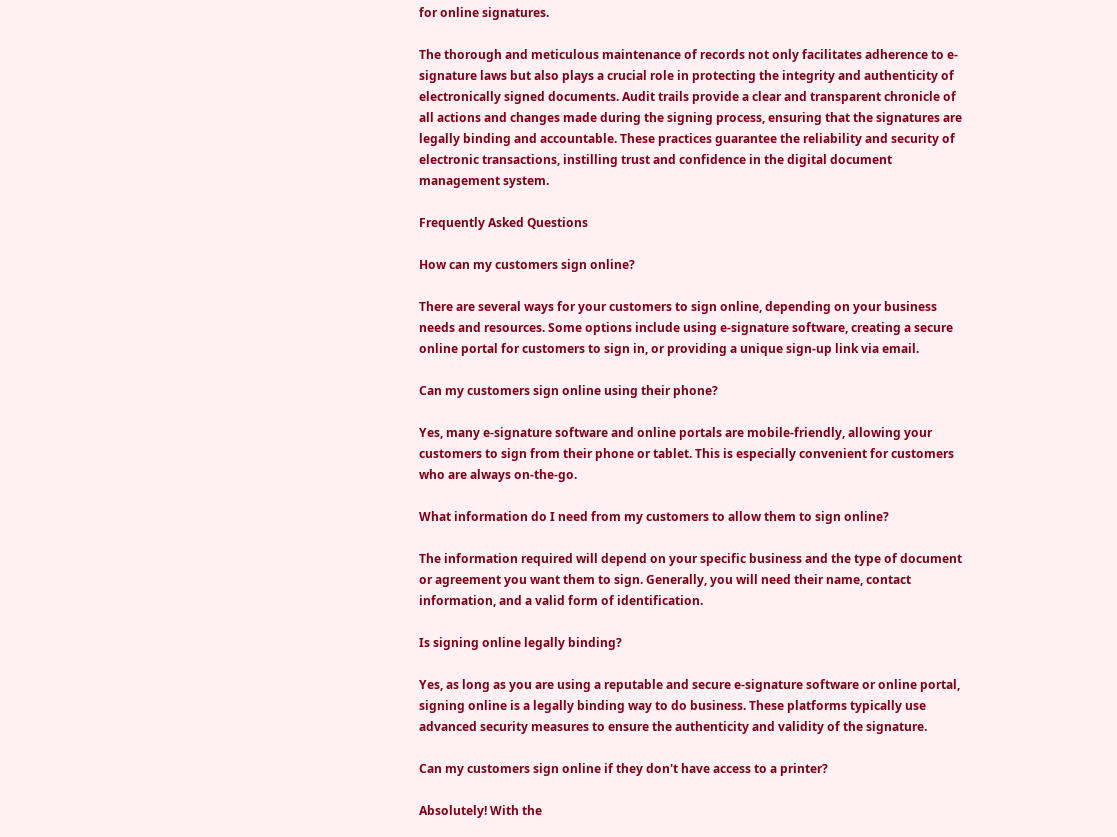for online signatures.

The thorough and meticulous maintenance of records not only facilitates adherence to e-signature laws but also plays a crucial role in protecting the integrity and authenticity of electronically signed documents. Audit trails provide a clear and transparent chronicle of all actions and changes made during the signing process, ensuring that the signatures are legally binding and accountable. These practices guarantee the reliability and security of electronic transactions, instilling trust and confidence in the digital document management system.

Frequently Asked Questions

How can my customers sign online?

There are several ways for your customers to sign online, depending on your business needs and resources. Some options include using e-signature software, creating a secure online portal for customers to sign in, or providing a unique sign-up link via email.

Can my customers sign online using their phone?

Yes, many e-signature software and online portals are mobile-friendly, allowing your customers to sign from their phone or tablet. This is especially convenient for customers who are always on-the-go.

What information do I need from my customers to allow them to sign online?

The information required will depend on your specific business and the type of document or agreement you want them to sign. Generally, you will need their name, contact information, and a valid form of identification.

Is signing online legally binding?

Yes, as long as you are using a reputable and secure e-signature software or online portal, signing online is a legally binding way to do business. These platforms typically use advanced security measures to ensure the authenticity and validity of the signature.

Can my customers sign online if they don't have access to a printer?

Absolutely! With the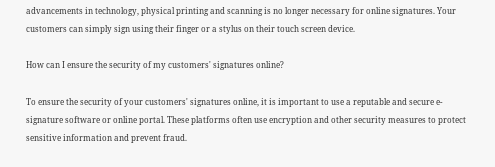advancements in technology, physical printing and scanning is no longer necessary for online signatures. Your customers can simply sign using their finger or a stylus on their touch screen device.

How can I ensure the security of my customers' signatures online?

To ensure the security of your customers' signatures online, it is important to use a reputable and secure e-signature software or online portal. These platforms often use encryption and other security measures to protect sensitive information and prevent fraud.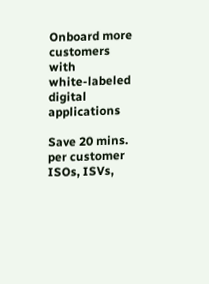Onboard more customers with
white-labeled digital applications

Save 20 mins.
per customer
ISOs, ISVs,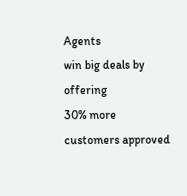Agents
win big deals by offering
30% more
customers approved